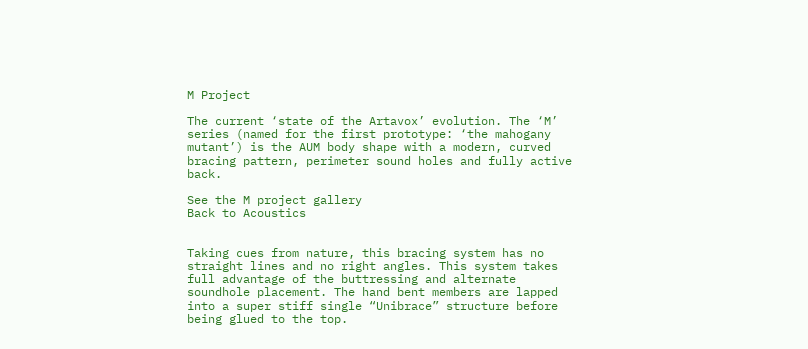M Project

The current ‘state of the Artavox’ evolution. The ‘M’ series (named for the first prototype: ‘the mahogany mutant’) is the AUM body shape with a modern, curved bracing pattern, perimeter sound holes and fully active back.

See the M project gallery                                                      Back to Acoustics


Taking cues from nature, this bracing system has no straight lines and no right angles. This system takes full advantage of the buttressing and alternate soundhole placement. The hand bent members are lapped into a super stiff single “Unibrace” structure before being glued to the top.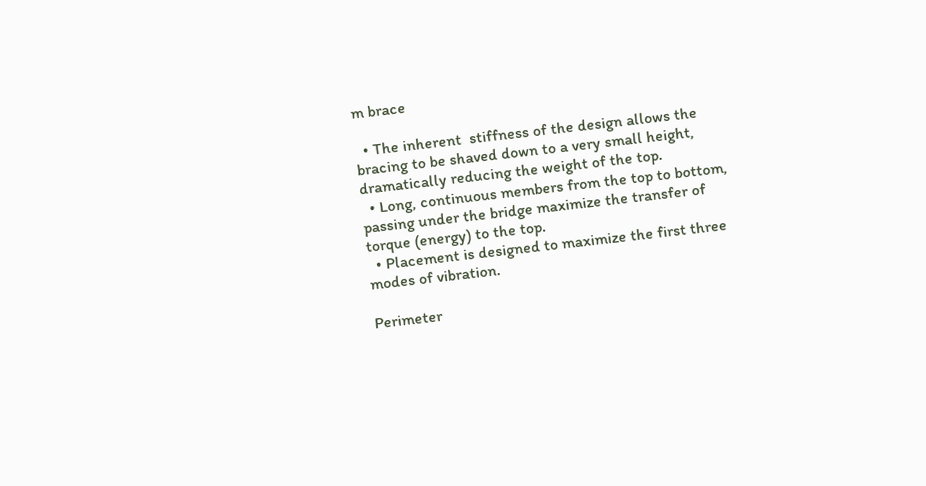m brace

  • The inherent  stiffness of the design allows the bracing to be shaved down to a very small height, dramatically reducing the weight of the top.
  • Long, continuous members from the top to bottom, passing under the bridge maximize the transfer of torque (energy) to the top.
  • Placement is designed to maximize the first three modes of vibration.

Perimeter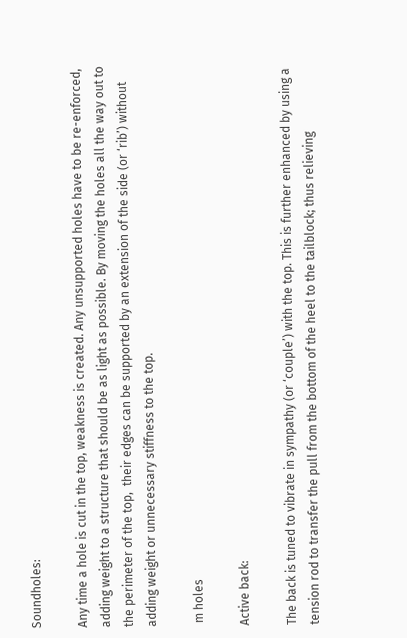Soundholes:

Any time a hole is cut in the top, weakness is created. Any unsupported holes have to be re-enforced, adding weight to a structure that should be as light as possible. By moving the holes all the way out to the perimeter of the top,  their edges can be supported by an extension of the side (or ‘rib’) without adding weight or unnecessary stiffness to the top.

 m holes

Active back:

The back is tuned to vibrate in sympathy (or ‘couple’) with the top. This is further enhanced by using a tension rod to transfer the pull from the bottom of the heel to the tailblock; thus relieving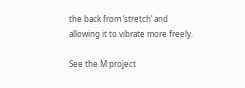the back from ‘stretch’ and allowing it to vibrate more freely.

See the M project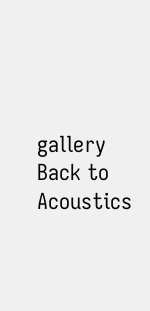gallery                                                      Back to Acoustics